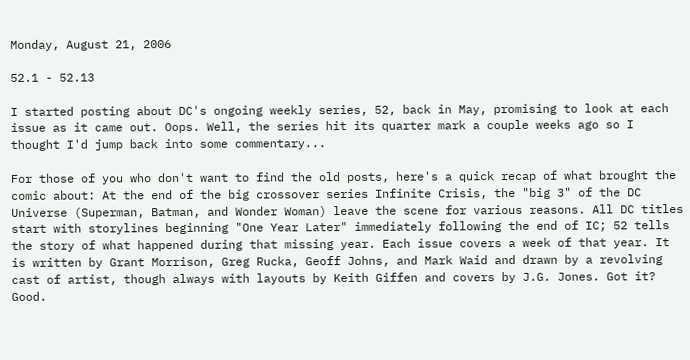Monday, August 21, 2006

52.1 - 52.13

I started posting about DC's ongoing weekly series, 52, back in May, promising to look at each issue as it came out. Oops. Well, the series hit its quarter mark a couple weeks ago so I thought I'd jump back into some commentary...

For those of you who don't want to find the old posts, here's a quick recap of what brought the comic about: At the end of the big crossover series Infinite Crisis, the "big 3" of the DC Universe (Superman, Batman, and Wonder Woman) leave the scene for various reasons. All DC titles start with storylines beginning "One Year Later" immediately following the end of IC; 52 tells the story of what happened during that missing year. Each issue covers a week of that year. It is written by Grant Morrison, Greg Rucka, Geoff Johns, and Mark Waid and drawn by a revolving cast of artist, though always with layouts by Keith Giffen and covers by J.G. Jones. Got it? Good.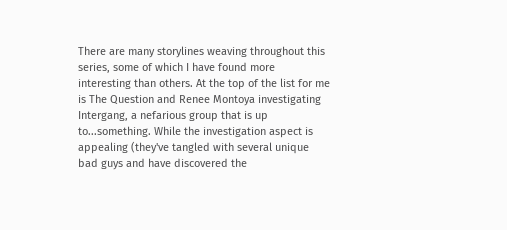There are many storylines weaving throughout this series, some of which I have found more interesting than others. At the top of the list for me is The Question and Renee Montoya investigating Intergang, a nefarious group that is up to...something. While the investigation aspect is appealing (they've tangled with several unique bad guys and have discovered the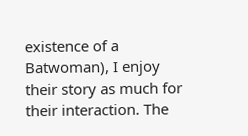existence of a Batwoman), I enjoy their story as much for their interaction. The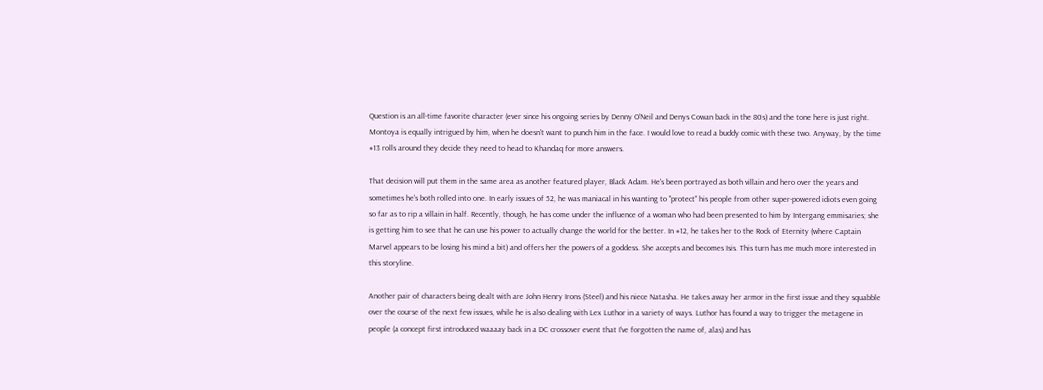Question is an all-time favorite character (ever since his ongoing series by Denny O'Neil and Denys Cowan back in the 80s) and the tone here is just right. Montoya is equally intrigued by him, when he doesn't want to punch him in the face. I would love to read a buddy comic with these two. Anyway, by the time #13 rolls around they decide they need to head to Khandaq for more answers.

That decision will put them in the same area as another featured player, Black Adam. He's been portrayed as both villain and hero over the years and sometimes he's both rolled into one. In early issues of 52, he was maniacal in his wanting to "protect" his people from other super-powered idiots even going so far as to rip a villain in half. Recently, though, he has come under the influence of a woman who had been presented to him by Intergang emmisaries; she is getting him to see that he can use his power to actually change the world for the better. In #12, he takes her to the Rock of Eternity (where Captain Marvel appears to be losing his mind a bit) and offers her the powers of a goddess. She accepts and becomes Isis. This turn has me much more interested in this storyline.

Another pair of characters being dealt with are John Henry Irons (Steel) and his niece Natasha. He takes away her armor in the first issue and they squabble over the course of the next few issues, while he is also dealing with Lex Luthor in a variety of ways. Luthor has found a way to trigger the metagene in people (a concept first introduced waaaay back in a DC crossover event that I've forgotten the name of, alas) and has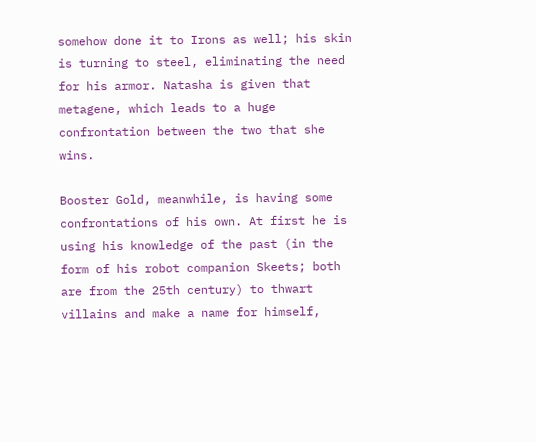somehow done it to Irons as well; his skin is turning to steel, eliminating the need for his armor. Natasha is given that metagene, which leads to a huge confrontation between the two that she wins.

Booster Gold, meanwhile, is having some confrontations of his own. At first he is using his knowledge of the past (in the form of his robot companion Skeets; both are from the 25th century) to thwart villains and make a name for himself,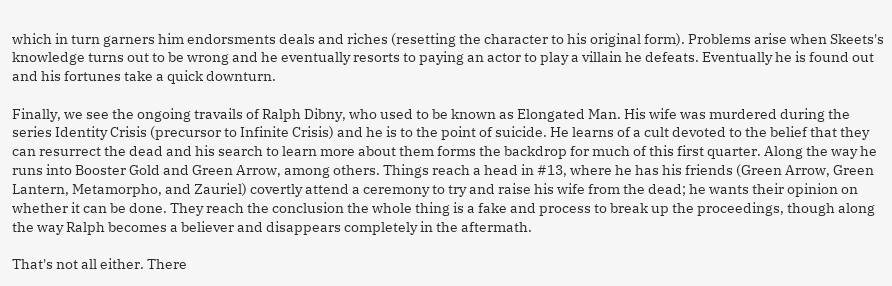which in turn garners him endorsments deals and riches (resetting the character to his original form). Problems arise when Skeets's knowledge turns out to be wrong and he eventually resorts to paying an actor to play a villain he defeats. Eventually he is found out and his fortunes take a quick downturn.

Finally, we see the ongoing travails of Ralph Dibny, who used to be known as Elongated Man. His wife was murdered during the series Identity Crisis (precursor to Infinite Crisis) and he is to the point of suicide. He learns of a cult devoted to the belief that they can resurrect the dead and his search to learn more about them forms the backdrop for much of this first quarter. Along the way he runs into Booster Gold and Green Arrow, among others. Things reach a head in #13, where he has his friends (Green Arrow, Green Lantern, Metamorpho, and Zauriel) covertly attend a ceremony to try and raise his wife from the dead; he wants their opinion on whether it can be done. They reach the conclusion the whole thing is a fake and process to break up the proceedings, though along the way Ralph becomes a believer and disappears completely in the aftermath.

That's not all either. There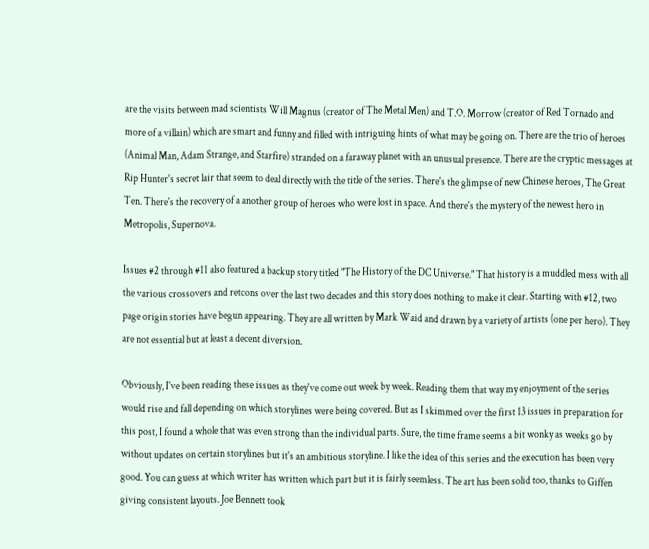are the visits between mad scientists Will Magnus (creator of The Metal Men) and T.O. Morrow (creator of Red Tornado and more of a villain) which are smart and funny and filled with intriguing hints of what may be going on. There are the trio of heroes (Animal Man, Adam Strange, and Starfire) stranded on a faraway planet with an unusual presence. There are the cryptic messages at Rip Hunter's secret lair that seem to deal directly with the title of the series. There's the glimpse of new Chinese heroes, The Great Ten. There's the recovery of a another group of heroes who were lost in space. And there's the mystery of the newest hero in Metropolis, Supernova.

Issues #2 through #11 also featured a backup story titled "The History of the DC Universe." That history is a muddled mess with all the various crossovers and retcons over the last two decades and this story does nothing to make it clear. Starting with #12, two page origin stories have begun appearing. They are all written by Mark Waid and drawn by a variety of artists (one per hero). They are not essential but at least a decent diversion.

Obviously, I've been reading these issues as they've come out week by week. Reading them that way my enjoyment of the series would rise and fall depending on which storylines were being covered. But as I skimmed over the first 13 issues in preparation for this post, I found a whole that was even strong than the individual parts. Sure, the time frame seems a bit wonky as weeks go by without updates on certain storylines but it's an ambitious storyline. I like the idea of this series and the execution has been very good. You can guess at which writer has written which part but it is fairly seemless. The art has been solid too, thanks to Giffen giving consistent layouts. Joe Bennett took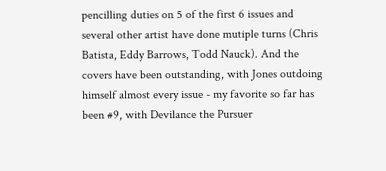pencilling duties on 5 of the first 6 issues and several other artist have done mutiple turns (Chris Batista, Eddy Barrows, Todd Nauck). And the covers have been outstanding, with Jones outdoing himself almost every issue - my favorite so far has been #9, with Devilance the Pursuer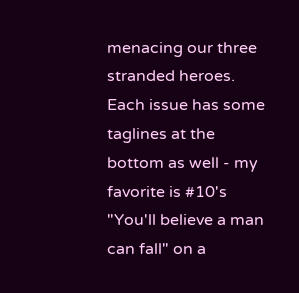menacing our three stranded heroes. Each issue has some taglines at the bottom as well - my favorite is #10's "You'll believe a man can fall" on a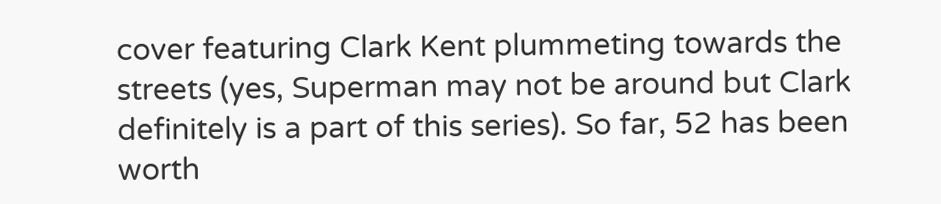cover featuring Clark Kent plummeting towards the streets (yes, Superman may not be around but Clark definitely is a part of this series). So far, 52 has been worth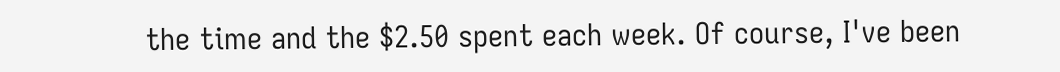the time and the $2.50 spent each week. Of course, I've been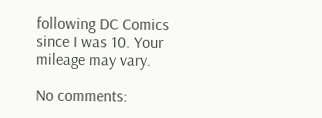following DC Comics since I was 10. Your mileage may vary.

No comments: